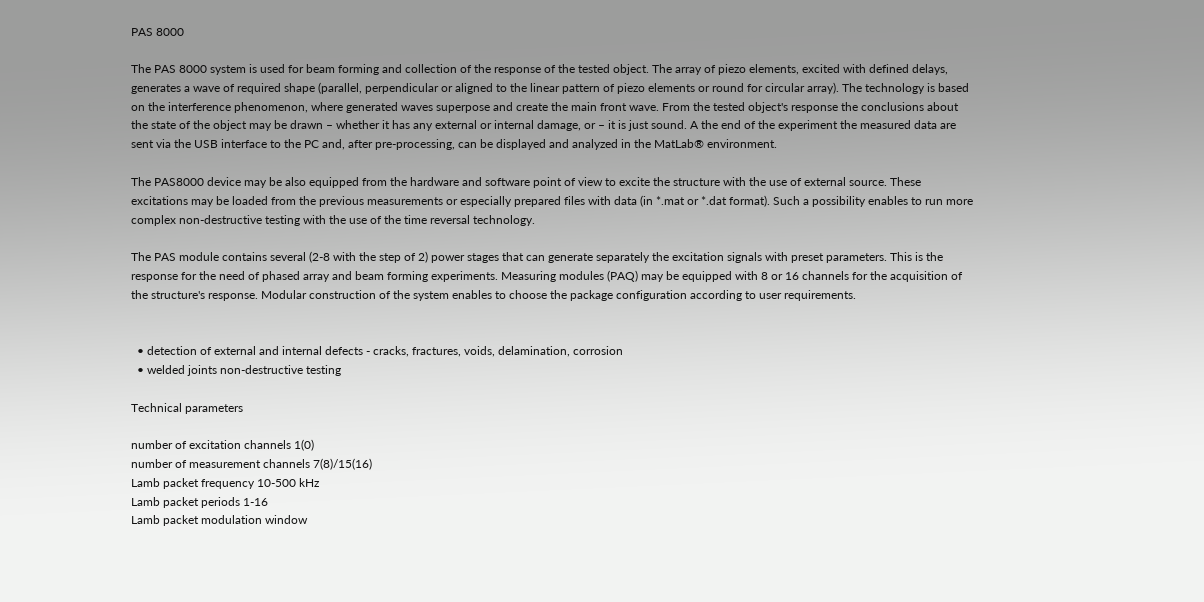PAS 8000

The PAS 8000 system is used for beam forming and collection of the response of the tested object. The array of piezo elements, excited with defined delays, generates a wave of required shape (parallel, perpendicular or aligned to the linear pattern of piezo elements or round for circular array). The technology is based on the interference phenomenon, where generated waves superpose and create the main front wave. From the tested object's response the conclusions about the state of the object may be drawn – whether it has any external or internal damage, or – it is just sound. A the end of the experiment the measured data are sent via the USB interface to the PC and, after pre-processing, can be displayed and analyzed in the MatLab® environment.

The PAS8000 device may be also equipped from the hardware and software point of view to excite the structure with the use of external source. These excitations may be loaded from the previous measurements or especially prepared files with data (in *.mat or *.dat format). Such a possibility enables to run more complex non-destructive testing with the use of the time reversal technology.

The PAS module contains several (2-8 with the step of 2) power stages that can generate separately the excitation signals with preset parameters. This is the response for the need of phased array and beam forming experiments. Measuring modules (PAQ) may be equipped with 8 or 16 channels for the acquisition of the structure's response. Modular construction of the system enables to choose the package configuration according to user requirements.


  • detection of external and internal defects - cracks, fractures, voids, delamination, corrosion
  • welded joints non-destructive testing

Technical parameters

number of excitation channels 1(0)
number of measurement channels 7(8)/15(16)
Lamb packet frequency 10-500 kHz
Lamb packet periods 1-16
Lamb packet modulation window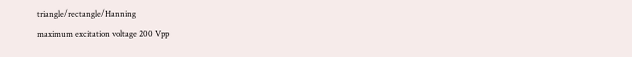triangle/rectangle/Hanning
maximum excitation voltage 200 Vpp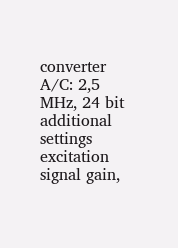converter A/C: 2,5 MHz, 24 bit
additional settings excitation signal gain,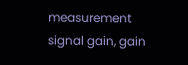measurement signal gain, gain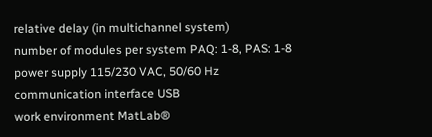relative delay (in multichannel system)
number of modules per system PAQ: 1-8, PAS: 1-8
power supply 115/230 VAC, 50/60 Hz
communication interface USB
work environment MatLab®